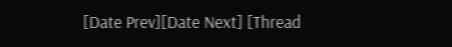[Date Prev][Date Next] [Thread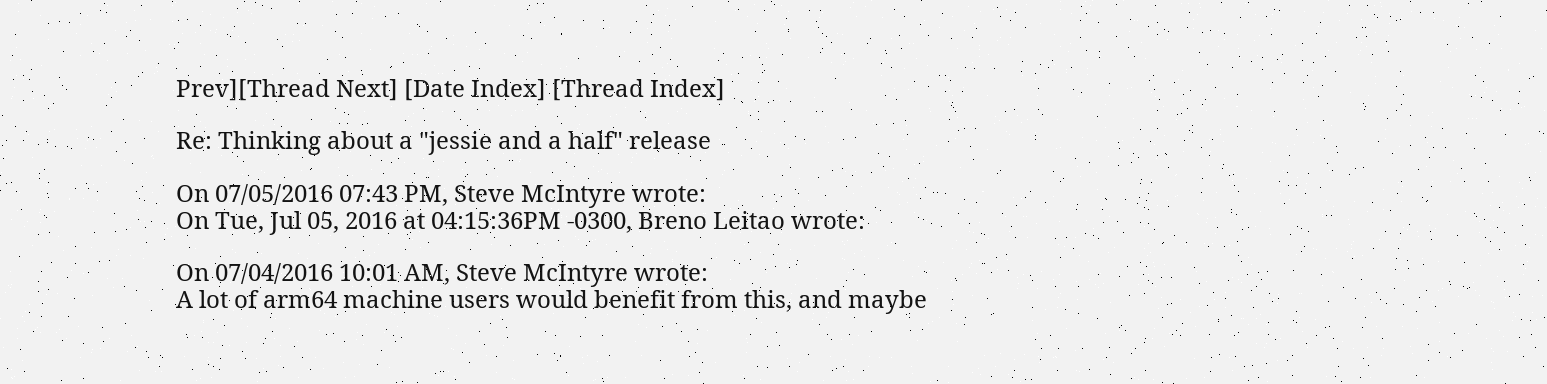Prev][Thread Next] [Date Index] [Thread Index]

Re: Thinking about a "jessie and a half" release

On 07/05/2016 07:43 PM, Steve McIntyre wrote:
On Tue, Jul 05, 2016 at 04:15:36PM -0300, Breno Leitao wrote:

On 07/04/2016 10:01 AM, Steve McIntyre wrote:
A lot of arm64 machine users would benefit from this, and maybe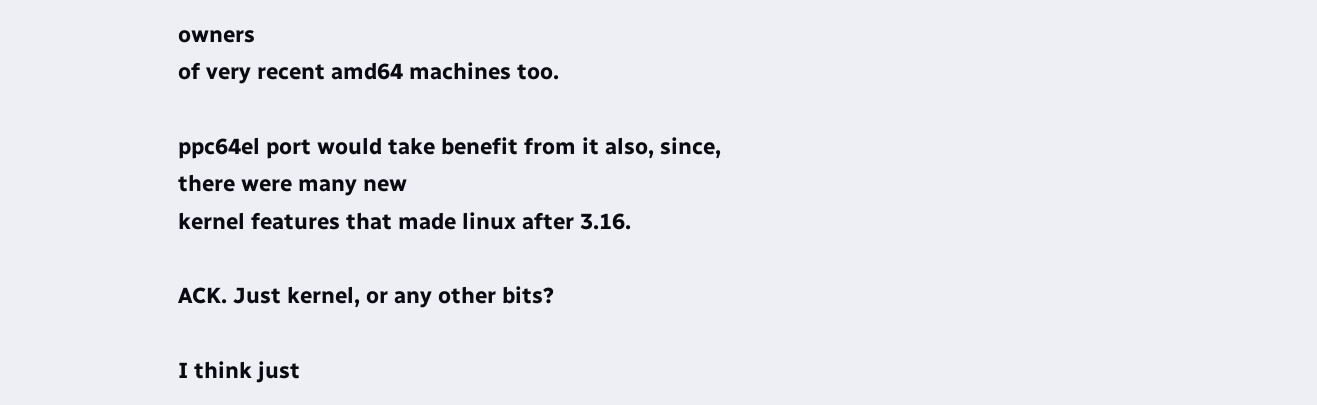owners
of very recent amd64 machines too.

ppc64el port would take benefit from it also, since, there were many new
kernel features that made linux after 3.16.

ACK. Just kernel, or any other bits?

I think just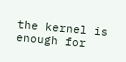the kernel is enough for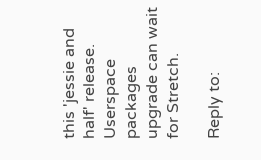this 'jessie and half' release. Userspace packages upgrade can wait for Stretch.

Reply to: